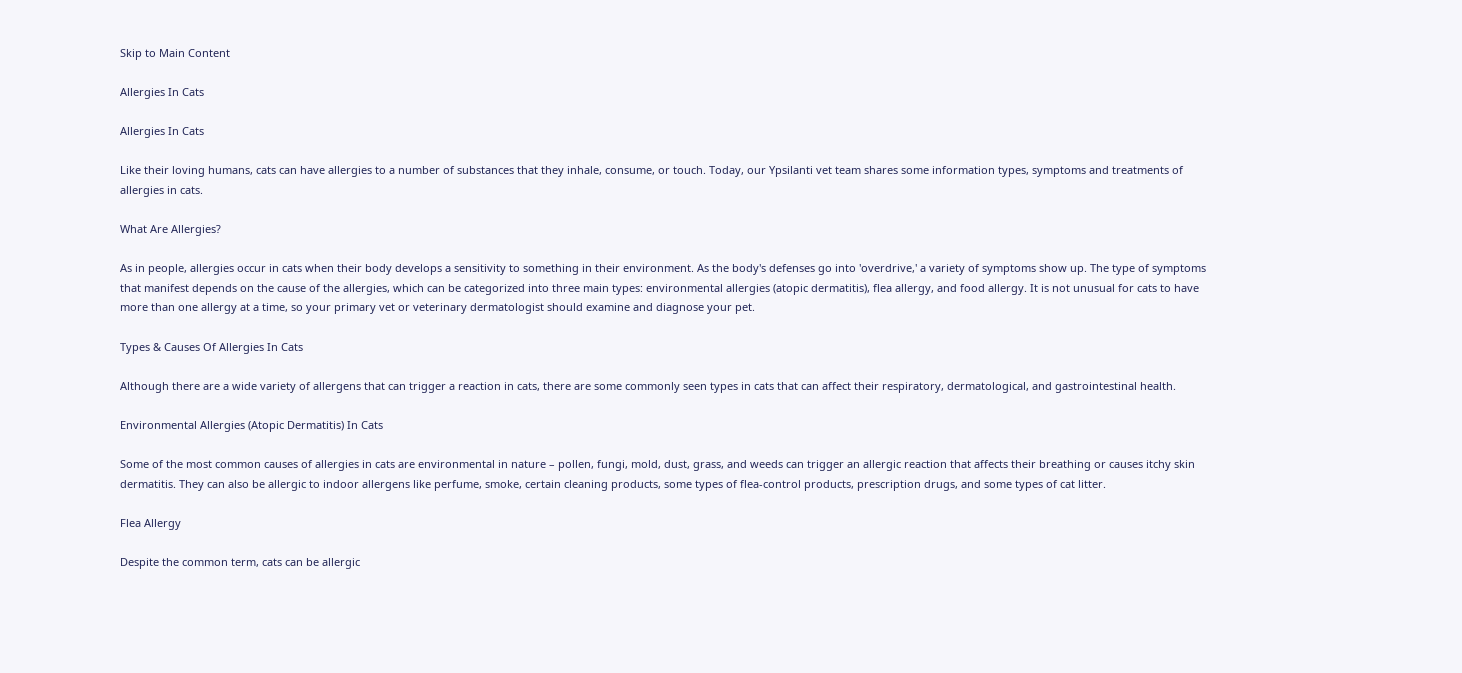Skip to Main Content

Allergies In Cats

Allergies In Cats

Like their loving humans, cats can have allergies to a number of substances that they inhale, consume, or touch. Today, our Ypsilanti vet team shares some information types, symptoms and treatments of allergies in cats.

What Are Allergies?

As in people, allergies occur in cats when their body develops a sensitivity to something in their environment. As the body's defenses go into 'overdrive,' a variety of symptoms show up. The type of symptoms that manifest depends on the cause of the allergies, which can be categorized into three main types: environmental allergies (atopic dermatitis), flea allergy, and food allergy. It is not unusual for cats to have more than one allergy at a time, so your primary vet or veterinary dermatologist should examine and diagnose your pet.

Types & Causes Of Allergies In Cats

Although there are a wide variety of allergens that can trigger a reaction in cats, there are some commonly seen types in cats that can affect their respiratory, dermatological, and gastrointestinal health.

Environmental Allergies (Atopic Dermatitis) In Cats

Some of the most common causes of allergies in cats are environmental in nature – pollen, fungi, mold, dust, grass, and weeds can trigger an allergic reaction that affects their breathing or causes itchy skin dermatitis. They can also be allergic to indoor allergens like perfume, smoke, certain cleaning products, some types of flea-control products, prescription drugs, and some types of cat litter.

Flea Allergy

Despite the common term, cats can be allergic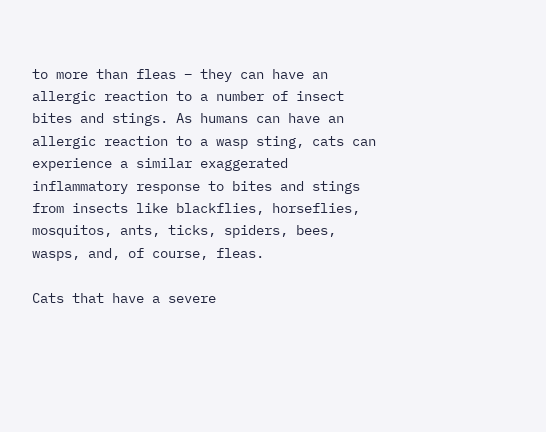to more than fleas – they can have an allergic reaction to a number of insect bites and stings. As humans can have an allergic reaction to a wasp sting, cats can experience a similar exaggerated inflammatory response to bites and stings from insects like blackflies, horseflies, mosquitos, ants, ticks, spiders, bees, wasps, and, of course, fleas.

Cats that have a severe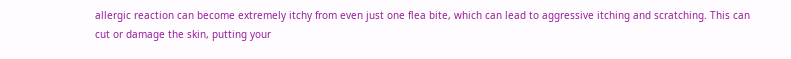allergic reaction can become extremely itchy from even just one flea bite, which can lead to aggressive itching and scratching. This can cut or damage the skin, putting your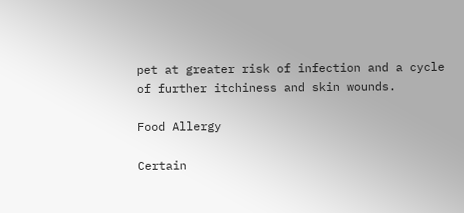pet at greater risk of infection and a cycle of further itchiness and skin wounds.

Food Allergy

Certain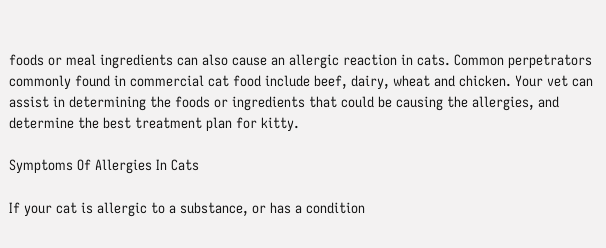foods or meal ingredients can also cause an allergic reaction in cats. Common perpetrators commonly found in commercial cat food include beef, dairy, wheat and chicken. Your vet can assist in determining the foods or ingredients that could be causing the allergies, and determine the best treatment plan for kitty.

Symptoms Of Allergies In Cats

If your cat is allergic to a substance, or has a condition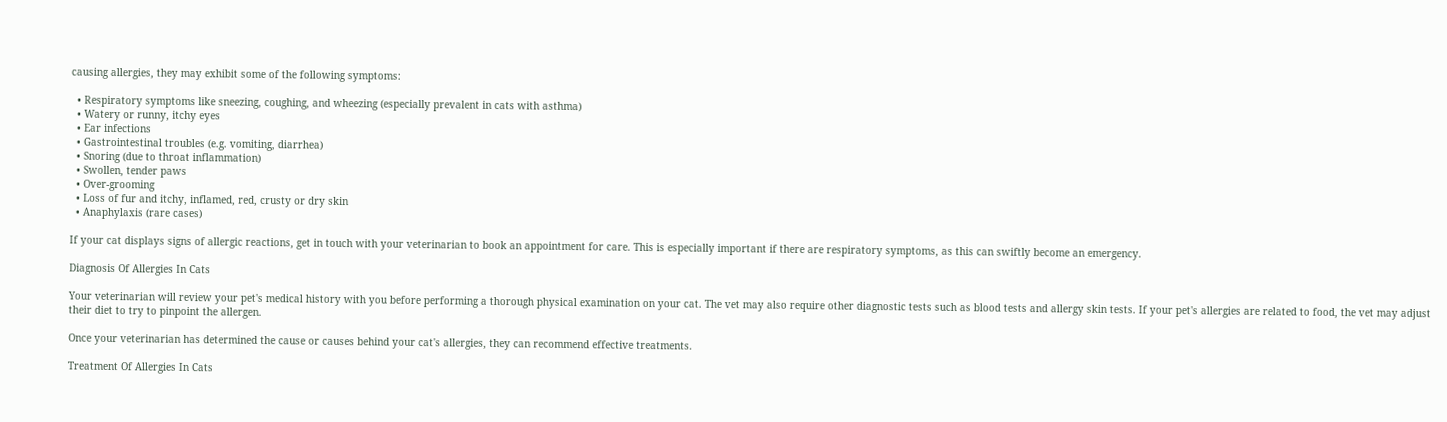causing allergies, they may exhibit some of the following symptoms:

  • Respiratory symptoms like sneezing, coughing, and wheezing (especially prevalent in cats with asthma)
  • Watery or runny, itchy eyes
  • Ear infections
  • Gastrointestinal troubles (e.g. vomiting, diarrhea)
  • Snoring (due to throat inflammation)
  • Swollen, tender paws
  • Over-grooming
  • Loss of fur and itchy, inflamed, red, crusty or dry skin
  • Anaphylaxis (rare cases)

If your cat displays signs of allergic reactions, get in touch with your veterinarian to book an appointment for care. This is especially important if there are respiratory symptoms, as this can swiftly become an emergency.

Diagnosis Of Allergies In Cats

Your veterinarian will review your pet's medical history with you before performing a thorough physical examination on your cat. The vet may also require other diagnostic tests such as blood tests and allergy skin tests. If your pet's allergies are related to food, the vet may adjust their diet to try to pinpoint the allergen.

Once your veterinarian has determined the cause or causes behind your cat's allergies, they can recommend effective treatments.

Treatment Of Allergies In Cats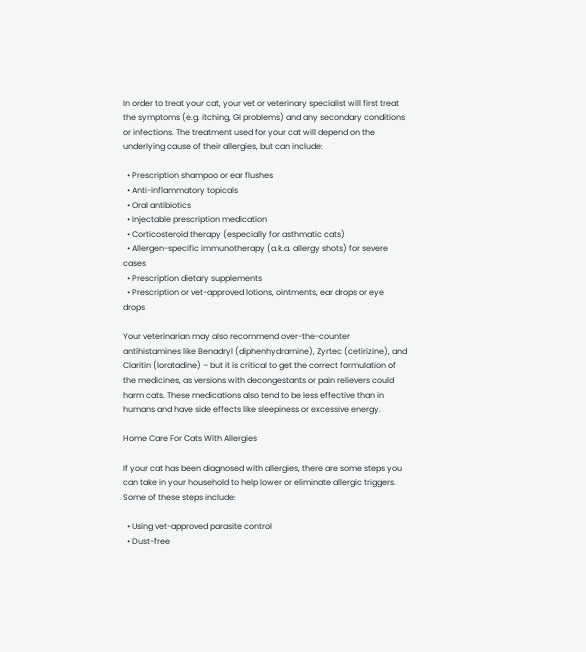In order to treat your cat, your vet or veterinary specialist will first treat the symptoms (e.g. itching, GI problems) and any secondary conditions or infections. The treatment used for your cat will depend on the underlying cause of their allergies, but can include:

  • Prescription shampoo or ear flushes
  • Anti-inflammatory topicals
  • Oral antibiotics
  • Injectable prescription medication
  • Corticosteroid therapy (especially for asthmatic cats)
  • Allergen-specific immunotherapy (a.k.a. allergy shots) for severe cases
  • Prescription dietary supplements
  • Prescription or vet-approved lotions, ointments, ear drops or eye drops

Your veterinarian may also recommend over-the-counter antihistamines like Benadryl (diphenhydramine), Zyrtec (cetirizine), and Claritin (loratadine) – but it is critical to get the correct formulation of the medicines, as versions with decongestants or pain relievers could harm cats. These medications also tend to be less effective than in humans and have side effects like sleepiness or excessive energy.

Home Care For Cats With Allergies

If your cat has been diagnosed with allergies, there are some steps you can take in your household to help lower or eliminate allergic triggers. Some of these steps include:

  • Using vet-approved parasite control
  • Dust-free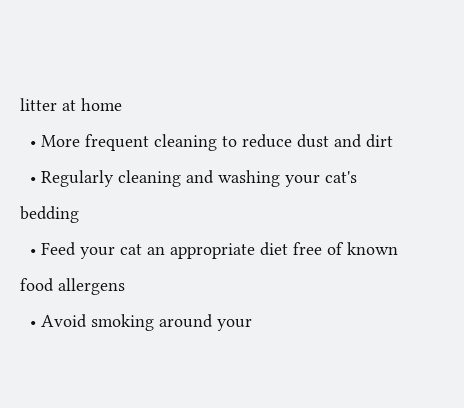litter at home
  • More frequent cleaning to reduce dust and dirt
  • Regularly cleaning and washing your cat's bedding
  • Feed your cat an appropriate diet free of known food allergens
  • Avoid smoking around your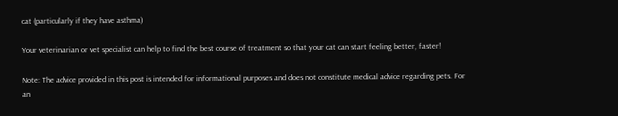cat (particularly if they have asthma)

Your veterinarian or vet specialist can help to find the best course of treatment so that your cat can start feeling better, faster!

Note: The advice provided in this post is intended for informational purposes and does not constitute medical advice regarding pets. For an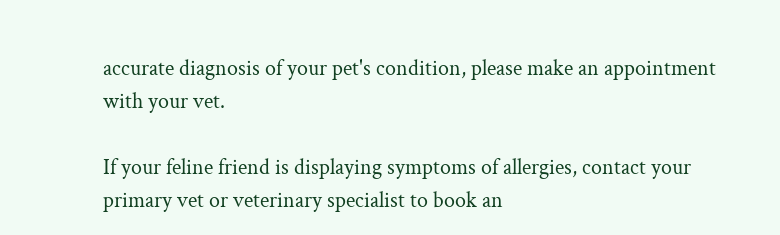accurate diagnosis of your pet's condition, please make an appointment with your vet.

If your feline friend is displaying symptoms of allergies, contact your primary vet or veterinary specialist to book an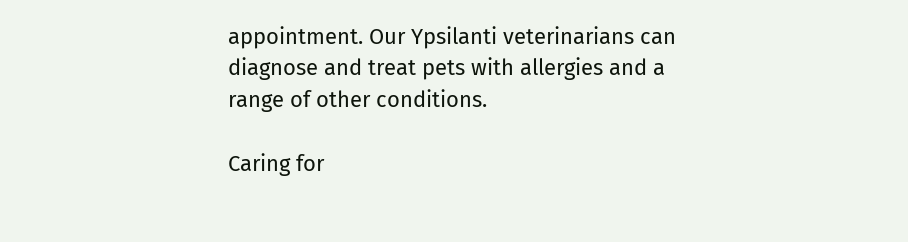appointment. Our Ypsilanti veterinarians can diagnose and treat pets with allergies and a range of other conditions.

Caring for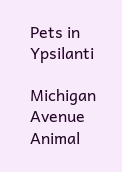Pets in Ypsilanti

Michigan Avenue Animal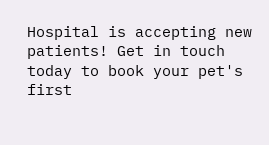Hospital is accepting new patients! Get in touch today to book your pet's first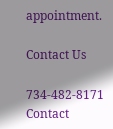appointment.

Contact Us

734-482-8171 Contact